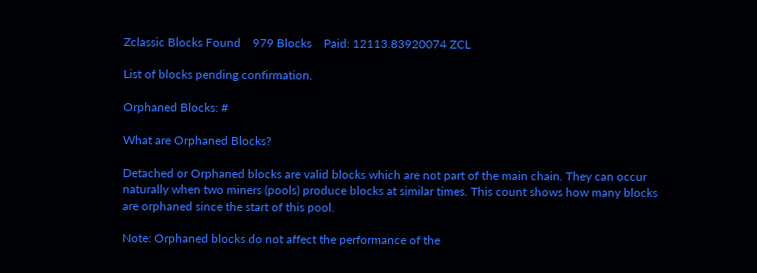Zclassic Blocks Found    979 Blocks    Paid: 12113.83920074 ZCL

List of blocks pending confirmation.

Orphaned Blocks: #

What are Orphaned Blocks?

Detached or Orphaned blocks are valid blocks which are not part of the main chain. They can occur naturally when two miners (pools) produce blocks at similar times. This count shows how many blocks are orphaned since the start of this pool.

Note: Orphaned blocks do not affect the performance of the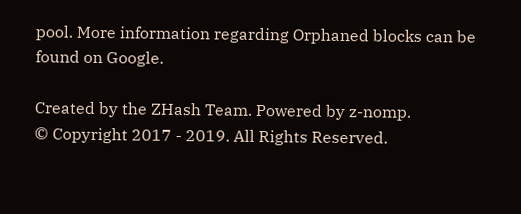pool. More information regarding Orphaned blocks can be found on Google.

Created by the ZHash Team. Powered by z-nomp.
© Copyright 2017 - 2019. All Rights Reserved.